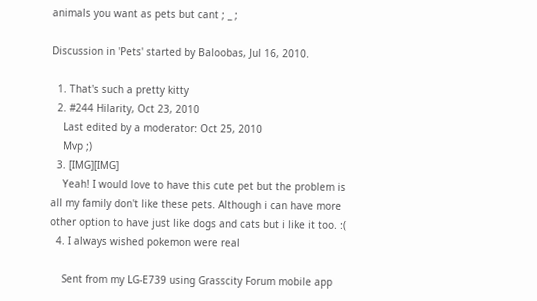animals you want as pets but cant ; _ ;

Discussion in 'Pets' started by Baloobas, Jul 16, 2010.

  1. That's such a pretty kitty
  2. #244 Hilarity, Oct 23, 2010
    Last edited by a moderator: Oct 25, 2010
    Mvp ;)
  3. [IMG][IMG]
    Yeah! I would love to have this cute pet but the problem is all my family don't like these pets. Although i can have more other option to have just like dogs and cats but i like it too. :(
  4. I always wished pokemon were real

    Sent from my LG-E739 using Grasscity Forum mobile app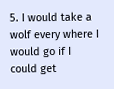5. I would take a wolf every where I would go if I could get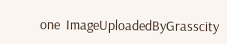one  ImageUploadedByGrasscity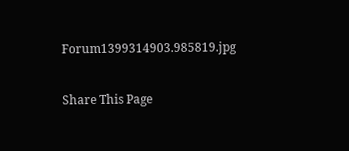Forum1399314903.985819.jpg

Share This Page